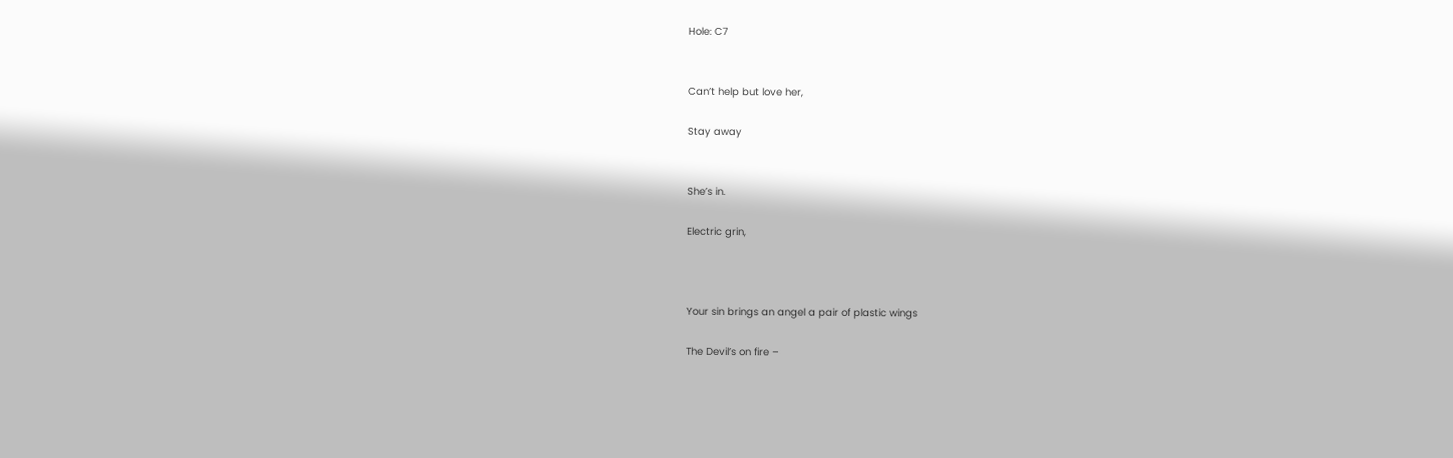Hole: C7


Can’t help but love her,

Stay away


She’s in.

Electric grin,



Your sin brings an angel a pair of plastic wings

The Devil’s on fire –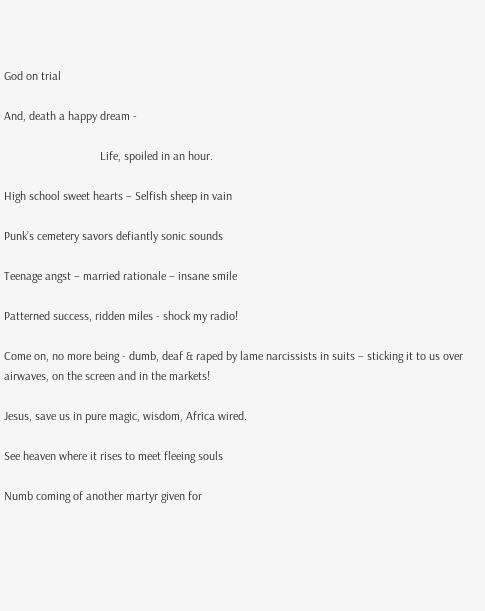God on trial

And, death a happy dream -

                                Life, spoiled in an hour.

High school sweet hearts – Selfish sheep in vain

Punk’s cemetery savors defiantly sonic sounds

Teenage angst – married rationale – insane smile

Patterned success, ridden miles - shock my radio!

Come on, no more being - dumb, deaf & raped by lame narcissists in suits – sticking it to us over airwaves, on the screen and in the markets!

Jesus, save us in pure magic, wisdom, Africa wired.

See heaven where it rises to meet fleeing souls

Numb coming of another martyr given for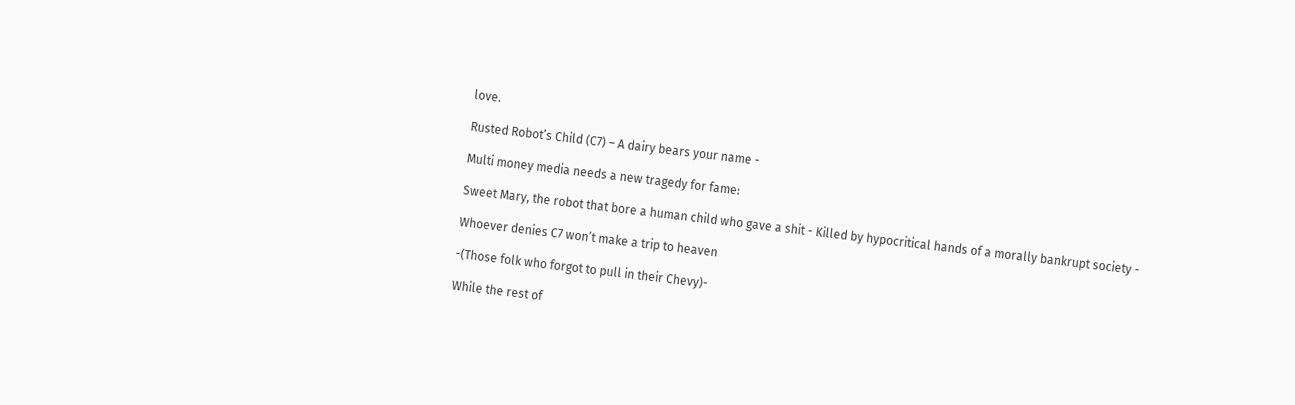love.

Rusted Robot’s Child (C7) – A dairy bears your name -

Multi money media needs a new tragedy for fame:

Sweet Mary, the robot that bore a human child who gave a shit - Killed by hypocritical hands of a morally bankrupt society -

Whoever denies C7 won’t make a trip to heaven

-(Those folk who forgot to pull in their Chevy)-

While the rest of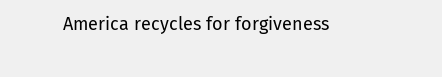America recycles for forgiveness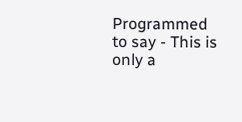Programmed to say - This is only a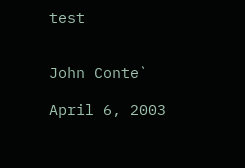test


John Conte`

April 6, 2003